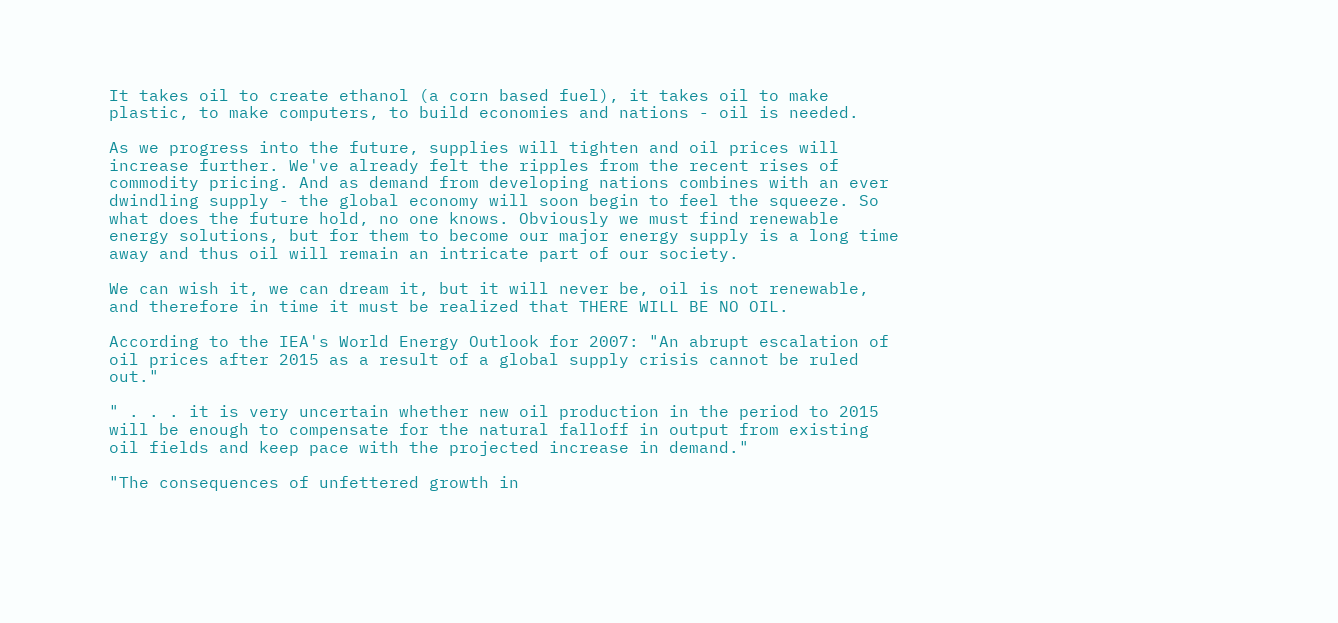It takes oil to create ethanol (a corn based fuel), it takes oil to make plastic, to make computers, to build economies and nations - oil is needed.

As we progress into the future, supplies will tighten and oil prices will increase further. We've already felt the ripples from the recent rises of commodity pricing. And as demand from developing nations combines with an ever dwindling supply - the global economy will soon begin to feel the squeeze. So what does the future hold, no one knows. Obviously we must find renewable energy solutions, but for them to become our major energy supply is a long time away and thus oil will remain an intricate part of our society.

We can wish it, we can dream it, but it will never be, oil is not renewable, and therefore in time it must be realized that THERE WILL BE NO OIL.

According to the IEA's World Energy Outlook for 2007: "An abrupt escalation of oil prices after 2015 as a result of a global supply crisis cannot be ruled out."

" . . . it is very uncertain whether new oil production in the period to 2015 will be enough to compensate for the natural falloff in output from existing oil fields and keep pace with the projected increase in demand."

"The consequences of unfettered growth in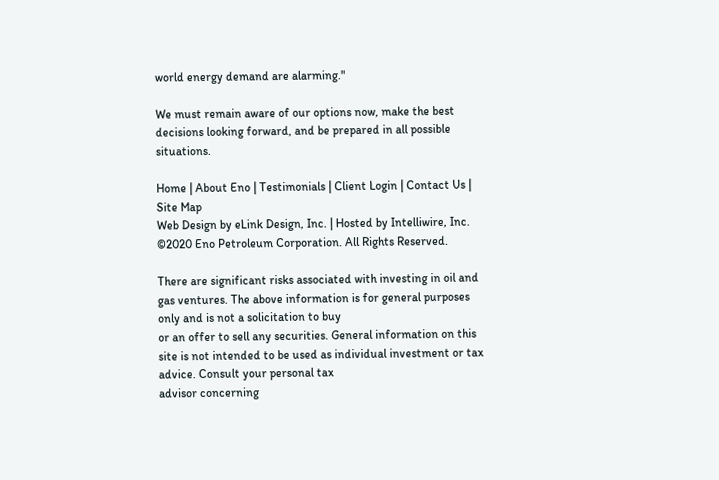world energy demand are alarming."

We must remain aware of our options now, make the best decisions looking forward, and be prepared in all possible situations.

Home | About Eno | Testimonials | Client Login | Contact Us | Site Map
Web Design by eLink Design, Inc. | Hosted by Intelliwire, Inc.
©2020 Eno Petroleum Corporation. All Rights Reserved.

There are significant risks associated with investing in oil and gas ventures. The above information is for general purposes only and is not a solicitation to buy
or an offer to sell any securities. General information on this site is not intended to be used as individual investment or tax advice. Consult your personal tax
advisor concerning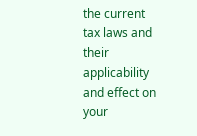the current tax laws and their applicability and effect on your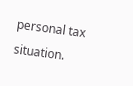personal tax situation.